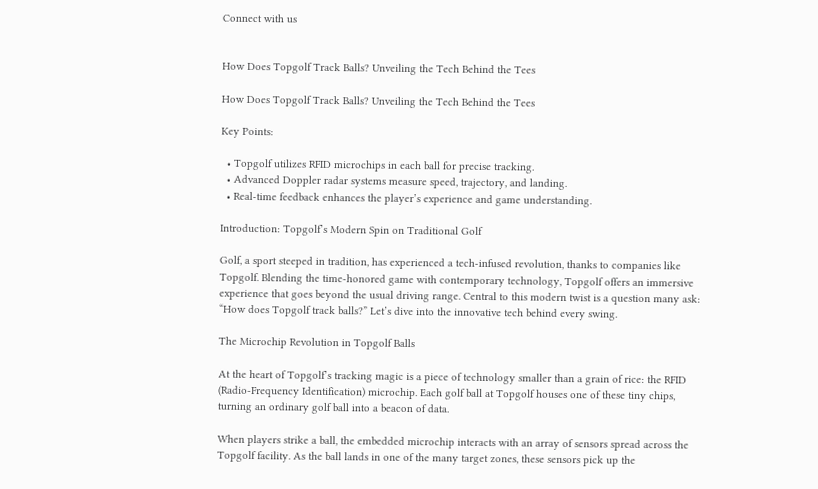Connect with us


How Does Topgolf Track Balls? Unveiling the Tech Behind the Tees

How Does Topgolf Track Balls? Unveiling the Tech Behind the Tees

Key Points:

  • Topgolf utilizes RFID microchips in each ball for precise tracking.
  • Advanced Doppler radar systems measure speed, trajectory, and landing.
  • Real-time feedback enhances the player’s experience and game understanding.

Introduction: Topgolf’s Modern Spin on Traditional Golf

Golf, a sport steeped in tradition, has experienced a tech-infused revolution, thanks to companies like Topgolf. Blending the time-honored game with contemporary technology, Topgolf offers an immersive experience that goes beyond the usual driving range. Central to this modern twist is a question many ask: “How does Topgolf track balls?” Let’s dive into the innovative tech behind every swing.

The Microchip Revolution in Topgolf Balls

At the heart of Topgolf’s tracking magic is a piece of technology smaller than a grain of rice: the RFID (Radio-Frequency Identification) microchip. Each golf ball at Topgolf houses one of these tiny chips, turning an ordinary golf ball into a beacon of data.

When players strike a ball, the embedded microchip interacts with an array of sensors spread across the Topgolf facility. As the ball lands in one of the many target zones, these sensors pick up the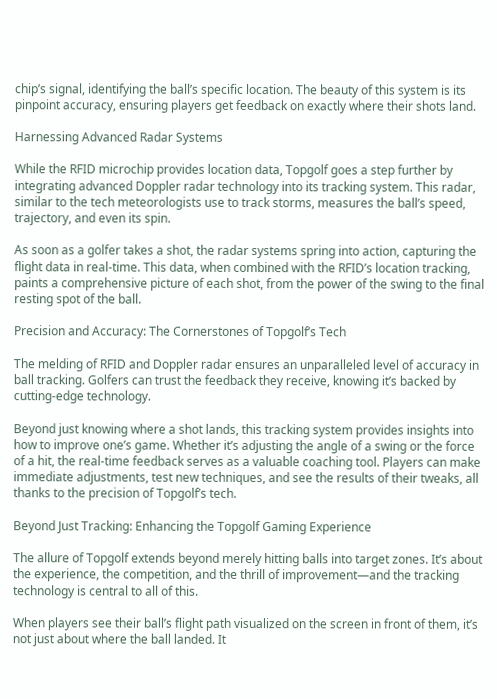chip’s signal, identifying the ball’s specific location. The beauty of this system is its pinpoint accuracy, ensuring players get feedback on exactly where their shots land.

Harnessing Advanced Radar Systems

While the RFID microchip provides location data, Topgolf goes a step further by integrating advanced Doppler radar technology into its tracking system. This radar, similar to the tech meteorologists use to track storms, measures the ball’s speed, trajectory, and even its spin.

As soon as a golfer takes a shot, the radar systems spring into action, capturing the flight data in real-time. This data, when combined with the RFID’s location tracking, paints a comprehensive picture of each shot, from the power of the swing to the final resting spot of the ball.

Precision and Accuracy: The Cornerstones of Topgolf’s Tech

The melding of RFID and Doppler radar ensures an unparalleled level of accuracy in ball tracking. Golfers can trust the feedback they receive, knowing it’s backed by cutting-edge technology.

Beyond just knowing where a shot lands, this tracking system provides insights into how to improve one’s game. Whether it’s adjusting the angle of a swing or the force of a hit, the real-time feedback serves as a valuable coaching tool. Players can make immediate adjustments, test new techniques, and see the results of their tweaks, all thanks to the precision of Topgolf’s tech.

Beyond Just Tracking: Enhancing the Topgolf Gaming Experience

The allure of Topgolf extends beyond merely hitting balls into target zones. It’s about the experience, the competition, and the thrill of improvement—and the tracking technology is central to all of this.

When players see their ball’s flight path visualized on the screen in front of them, it’s not just about where the ball landed. It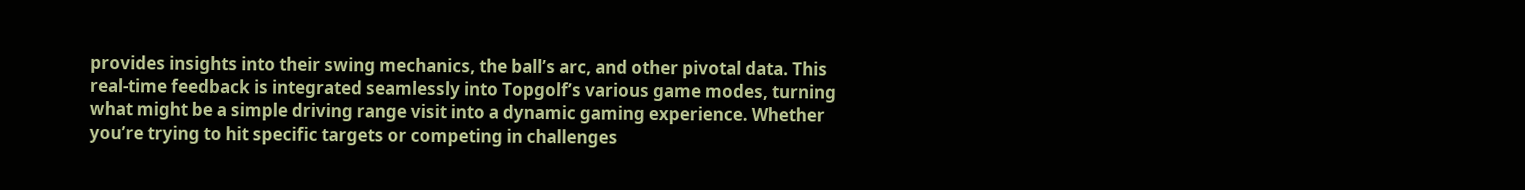provides insights into their swing mechanics, the ball’s arc, and other pivotal data. This real-time feedback is integrated seamlessly into Topgolf’s various game modes, turning what might be a simple driving range visit into a dynamic gaming experience. Whether you’re trying to hit specific targets or competing in challenges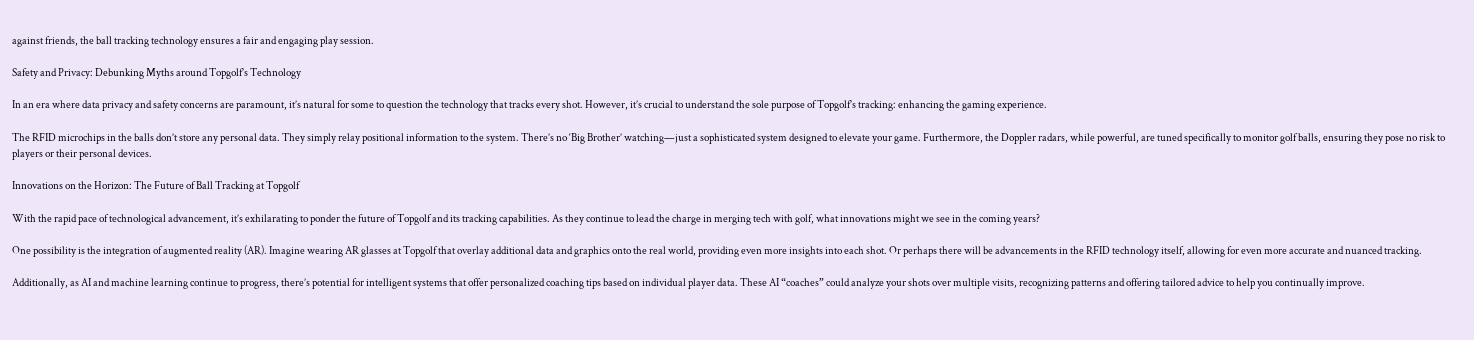against friends, the ball tracking technology ensures a fair and engaging play session.

Safety and Privacy: Debunking Myths around Topgolf’s Technology

In an era where data privacy and safety concerns are paramount, it’s natural for some to question the technology that tracks every shot. However, it’s crucial to understand the sole purpose of Topgolf’s tracking: enhancing the gaming experience.

The RFID microchips in the balls don’t store any personal data. They simply relay positional information to the system. There’s no ‘Big Brother’ watching—just a sophisticated system designed to elevate your game. Furthermore, the Doppler radars, while powerful, are tuned specifically to monitor golf balls, ensuring they pose no risk to players or their personal devices.

Innovations on the Horizon: The Future of Ball Tracking at Topgolf

With the rapid pace of technological advancement, it’s exhilarating to ponder the future of Topgolf and its tracking capabilities. As they continue to lead the charge in merging tech with golf, what innovations might we see in the coming years?

One possibility is the integration of augmented reality (AR). Imagine wearing AR glasses at Topgolf that overlay additional data and graphics onto the real world, providing even more insights into each shot. Or perhaps there will be advancements in the RFID technology itself, allowing for even more accurate and nuanced tracking.

Additionally, as AI and machine learning continue to progress, there’s potential for intelligent systems that offer personalized coaching tips based on individual player data. These AI “coaches” could analyze your shots over multiple visits, recognizing patterns and offering tailored advice to help you continually improve.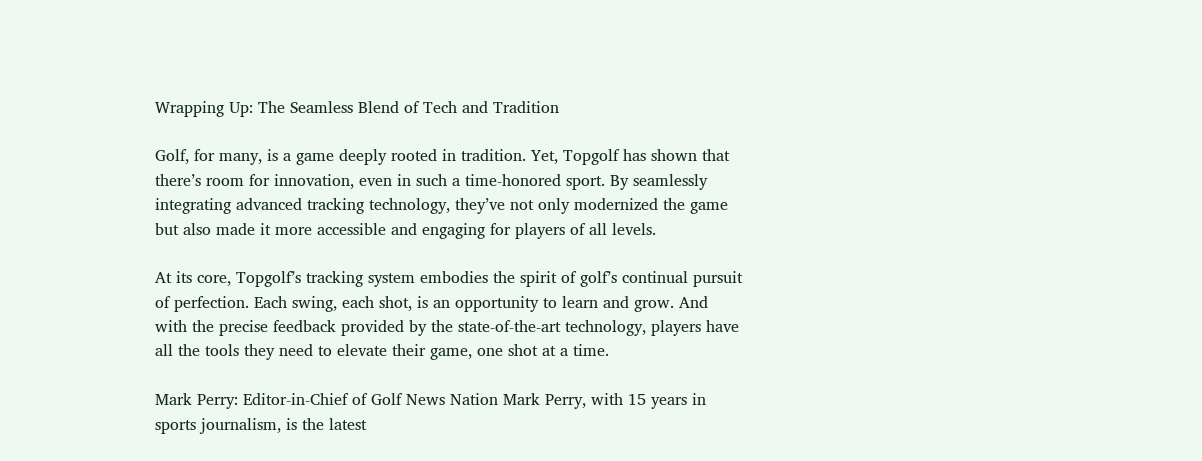Wrapping Up: The Seamless Blend of Tech and Tradition

Golf, for many, is a game deeply rooted in tradition. Yet, Topgolf has shown that there’s room for innovation, even in such a time-honored sport. By seamlessly integrating advanced tracking technology, they’ve not only modernized the game but also made it more accessible and engaging for players of all levels.

At its core, Topgolf’s tracking system embodies the spirit of golf’s continual pursuit of perfection. Each swing, each shot, is an opportunity to learn and grow. And with the precise feedback provided by the state-of-the-art technology, players have all the tools they need to elevate their game, one shot at a time.

Mark Perry: Editor-in-Chief of Golf News Nation Mark Perry, with 15 years in sports journalism, is the latest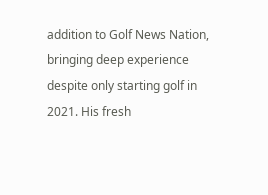addition to Golf News Nation, bringing deep experience despite only starting golf in 2021. His fresh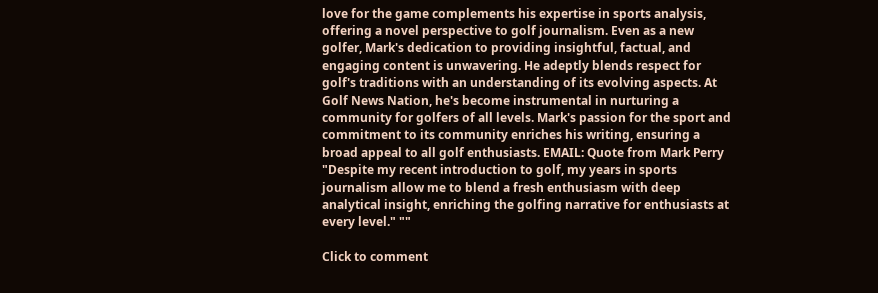love for the game complements his expertise in sports analysis, offering a novel perspective to golf journalism. Even as a new golfer, Mark's dedication to providing insightful, factual, and engaging content is unwavering. He adeptly blends respect for golf's traditions with an understanding of its evolving aspects. At Golf News Nation, he's become instrumental in nurturing a community for golfers of all levels. Mark's passion for the sport and commitment to its community enriches his writing, ensuring a broad appeal to all golf enthusiasts. EMAIL: Quote from Mark Perry "Despite my recent introduction to golf, my years in sports journalism allow me to blend a fresh enthusiasm with deep analytical insight, enriching the golfing narrative for enthusiasts at every level." ""

Click to comment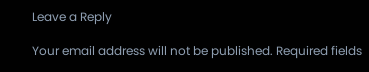Leave a Reply

Your email address will not be published. Required fields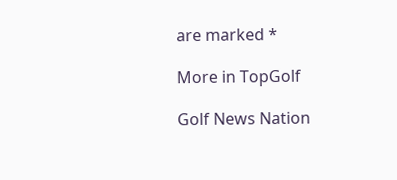are marked *

More in TopGolf

Golf News Nation